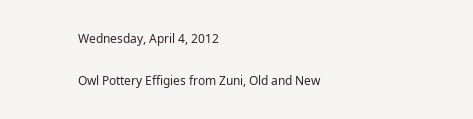Wednesday, April 4, 2012

Owl Pottery Effigies from Zuni, Old and New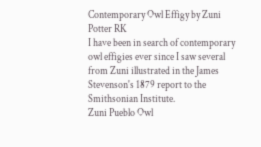Contemporary Owl Effigy by Zuni Potter RK
I have been in search of contemporary owl effigies ever since I saw several from Zuni illustrated in the James Stevenson's 1879 report to the Smithsonian Institute.
Zuni Pueblo Owl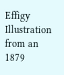Effigy Illustration from an 1879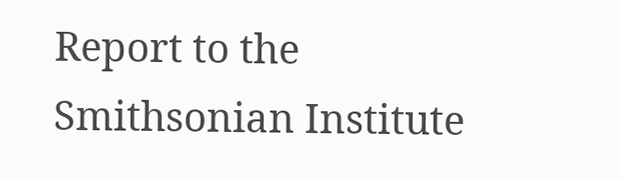Report to the Smithsonian Institute